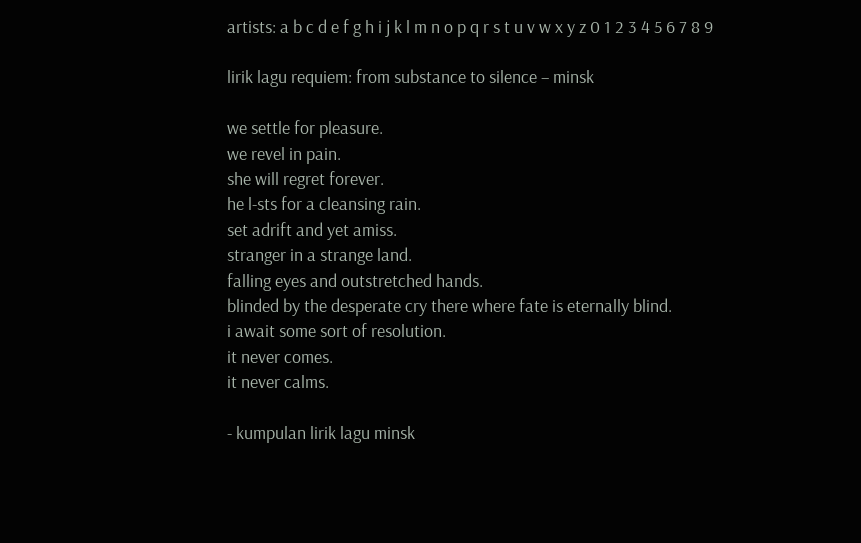artists: a b c d e f g h i j k l m n o p q r s t u v w x y z 0 1 2 3 4 5 6 7 8 9

lirik lagu requiem: from substance to silence – minsk

we settle for pleasure.
we revel in pain.
she will regret forever.
he l-sts for a cleansing rain.
set adrift and yet amiss.
stranger in a strange land.
falling eyes and outstretched hands.
blinded by the desperate cry there where fate is eternally blind.
i await some sort of resolution.
it never comes.
it never calms.

- kumpulan lirik lagu minsk